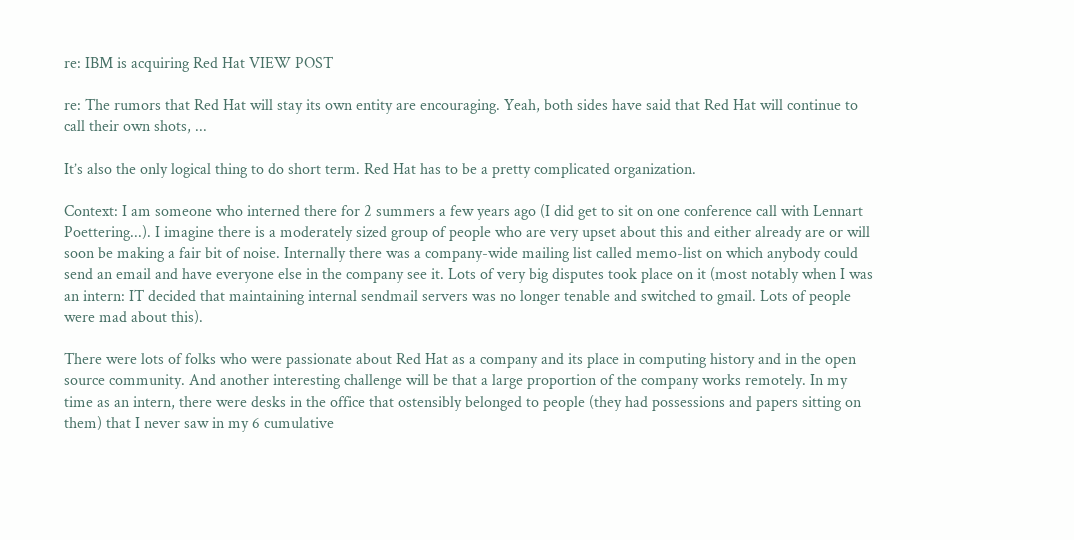re: IBM is acquiring Red Hat VIEW POST

re: The rumors that Red Hat will stay its own entity are encouraging. Yeah, both sides have said that Red Hat will continue to call their own shots, ...

It’s also the only logical thing to do short term. Red Hat has to be a pretty complicated organization.

Context: I am someone who interned there for 2 summers a few years ago (I did get to sit on one conference call with Lennart Poettering...). I imagine there is a moderately sized group of people who are very upset about this and either already are or will soon be making a fair bit of noise. Internally there was a company-wide mailing list called memo-list on which anybody could send an email and have everyone else in the company see it. Lots of very big disputes took place on it (most notably when I was an intern: IT decided that maintaining internal sendmail servers was no longer tenable and switched to gmail. Lots of people were mad about this).

There were lots of folks who were passionate about Red Hat as a company and its place in computing history and in the open source community. And another interesting challenge will be that a large proportion of the company works remotely. In my time as an intern, there were desks in the office that ostensibly belonged to people (they had possessions and papers sitting on them) that I never saw in my 6 cumulative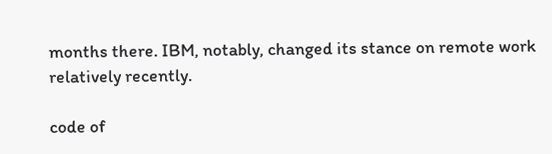months there. IBM, notably, changed its stance on remote work relatively recently.

code of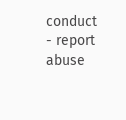conduct - report abuse